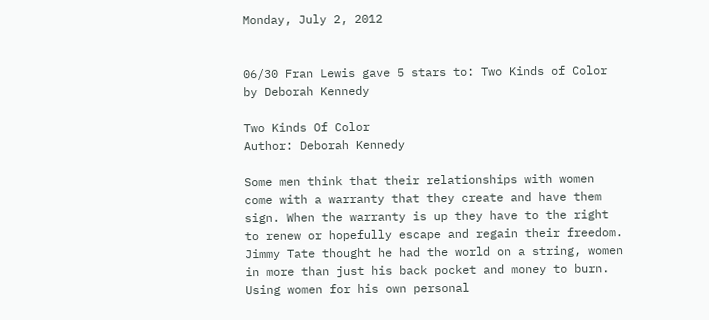Monday, July 2, 2012


06/30 Fran Lewis gave 5 stars to: Two Kinds of Color by Deborah Kennedy

Two Kinds Of Color
Author: Deborah Kennedy

Some men think that their relationships with women come with a warranty that they create and have them sign. When the warranty is up they have to the right to renew or hopefully escape and regain their freedom. Jimmy Tate thought he had the world on a string, women in more than just his back pocket and money to burn. Using women for his own personal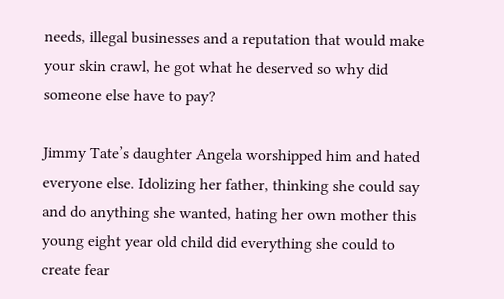needs, illegal businesses and a reputation that would make your skin crawl, he got what he deserved so why did someone else have to pay?

Jimmy Tate’s daughter Angela worshipped him and hated everyone else. Idolizing her father, thinking she could say and do anything she wanted, hating her own mother this young eight year old child did everything she could to create fear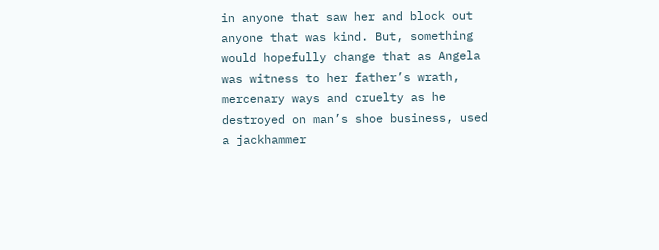in anyone that saw her and block out anyone that was kind. But, something would hopefully change that as Angela was witness to her father’s wrath, mercenary ways and cruelty as he destroyed on man’s shoe business, used a jackhammer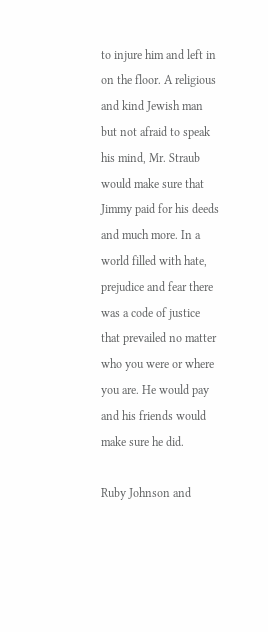to injure him and left in on the floor. A religious and kind Jewish man but not afraid to speak his mind, Mr. Straub would make sure that Jimmy paid for his deeds and much more. In a world filled with hate, prejudice and fear there was a code of justice that prevailed no matter who you were or where you are. He would pay and his friends would make sure he did.

Ruby Johnson and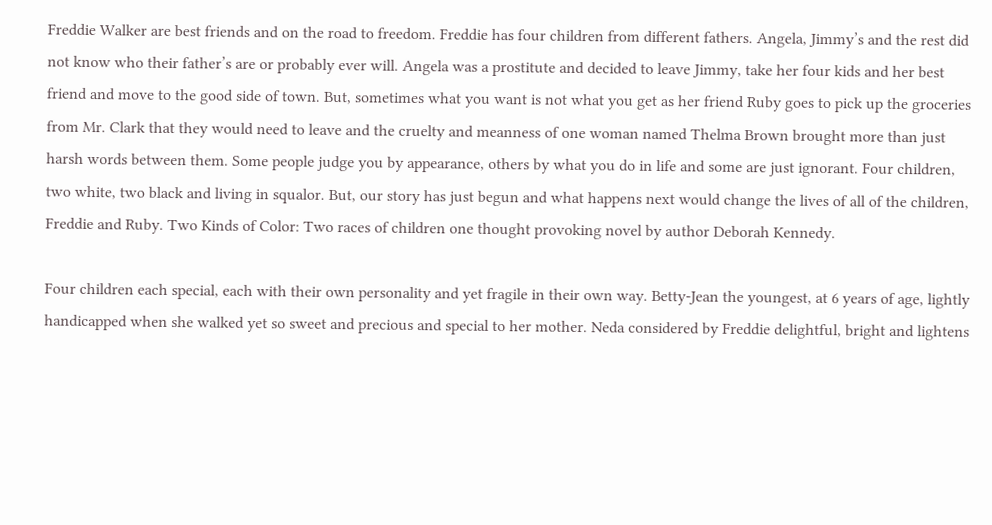Freddie Walker are best friends and on the road to freedom. Freddie has four children from different fathers. Angela, Jimmy’s and the rest did not know who their father’s are or probably ever will. Angela was a prostitute and decided to leave Jimmy, take her four kids and her best friend and move to the good side of town. But, sometimes what you want is not what you get as her friend Ruby goes to pick up the groceries from Mr. Clark that they would need to leave and the cruelty and meanness of one woman named Thelma Brown brought more than just harsh words between them. Some people judge you by appearance, others by what you do in life and some are just ignorant. Four children, two white, two black and living in squalor. But, our story has just begun and what happens next would change the lives of all of the children, Freddie and Ruby. Two Kinds of Color: Two races of children one thought provoking novel by author Deborah Kennedy.

Four children each special, each with their own personality and yet fragile in their own way. Betty-Jean the youngest, at 6 years of age, lightly handicapped when she walked yet so sweet and precious and special to her mother. Neda considered by Freddie delightful, bright and lightens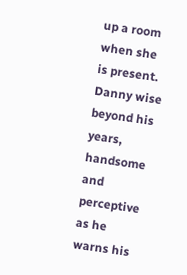up a room when she is present. Danny wise beyond his years, handsome and perceptive as he warns his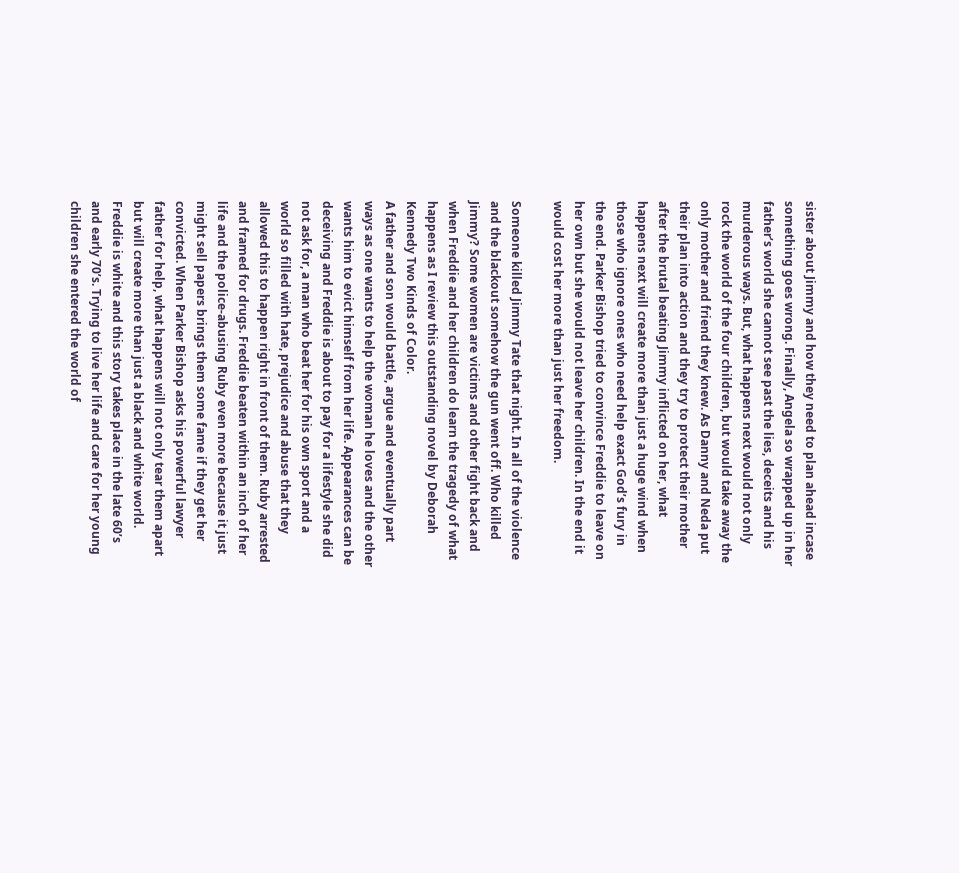sister about Jimmy and how they need to plan ahead incase something goes wrong. Finally, Angela so wrapped up in her father’s world she cannot see past the lies, deceits and his murderous ways. But, what happens next would not only rock the world of the four children, but would take away the only mother and friend they knew. As Danny and Neda put their plan into action and they try to protect their mother after the brutal beating Jimmy inflicted on her, what happens next will create more than just a huge wind when those who ignore ones who need help exact God’s fury in the end. Parker Bishop tried to convince Freddie to leave on her own but she would not leave her children. In the end it would cost her more than just her freedom.

Someone killed Jimmy Tate that night. In all of the violence and the blackout somehow the gun went off. Who killed Jimmy? Some women are victims and other fight back and when Freddie and her children do learn the tragedy of what happens as I review this outstanding novel by Deborah Kennedy Two Kinds of Color.
A father and son would battle, argue and eventually part ways as one wants to help the woman he loves and the other wants him to evict himself from her life. Appearances can be deceiving and Freddie is about to pay for a lifestyle she did not ask for, a man who beat her for his own sport and a world so filled with hate, prejudice and abuse that they allowed this to happen right in front of them. Ruby arrested and framed for drugs. Freddie beaten within an inch of her life and the police-abusing Ruby even more because it just might sell papers brings them some fame if they get her convicted. When Parker Bishop asks his powerful lawyer father for help, what happens will not only tear them apart but will create more than just a black and white world. Freddie is white and this story takes place in the late 60’s and early 70’s. Trying to live her life and care for her young children she entered the world of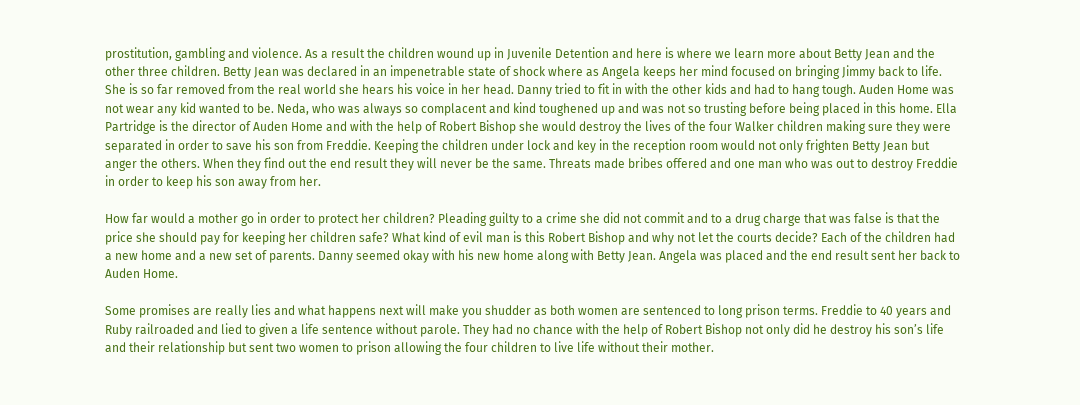prostitution, gambling and violence. As a result the children wound up in Juvenile Detention and here is where we learn more about Betty Jean and the other three children. Betty Jean was declared in an impenetrable state of shock where as Angela keeps her mind focused on bringing Jimmy back to life. She is so far removed from the real world she hears his voice in her head. Danny tried to fit in with the other kids and had to hang tough. Auden Home was not wear any kid wanted to be. Neda, who was always so complacent and kind toughened up and was not so trusting before being placed in this home. Ella Partridge is the director of Auden Home and with the help of Robert Bishop she would destroy the lives of the four Walker children making sure they were separated in order to save his son from Freddie. Keeping the children under lock and key in the reception room would not only frighten Betty Jean but anger the others. When they find out the end result they will never be the same. Threats made bribes offered and one man who was out to destroy Freddie in order to keep his son away from her.

How far would a mother go in order to protect her children? Pleading guilty to a crime she did not commit and to a drug charge that was false is that the price she should pay for keeping her children safe? What kind of evil man is this Robert Bishop and why not let the courts decide? Each of the children had a new home and a new set of parents. Danny seemed okay with his new home along with Betty Jean. Angela was placed and the end result sent her back to Auden Home.

Some promises are really lies and what happens next will make you shudder as both women are sentenced to long prison terms. Freddie to 40 years and Ruby railroaded and lied to given a life sentence without parole. They had no chance with the help of Robert Bishop not only did he destroy his son’s life and their relationship but sent two women to prison allowing the four children to live life without their mother.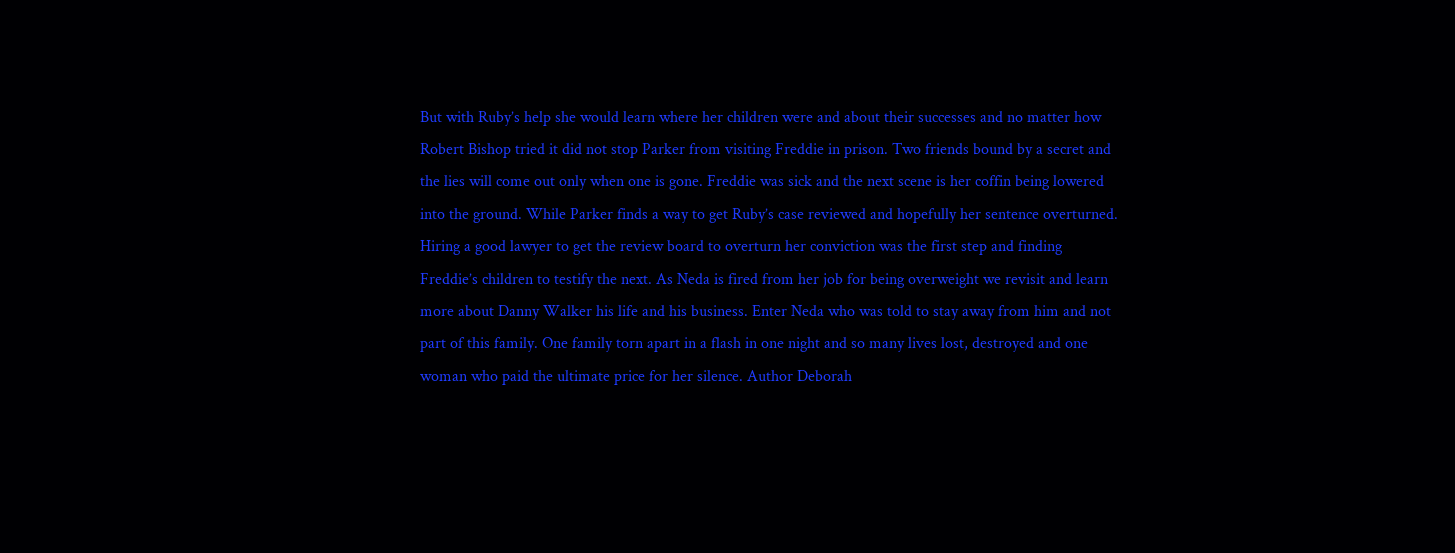But with Ruby’s help she would learn where her children were and about their successes and no matter how Robert Bishop tried it did not stop Parker from visiting Freddie in prison. Two friends bound by a secret and the lies will come out only when one is gone. Freddie was sick and the next scene is her coffin being lowered into the ground. While Parker finds a way to get Ruby’s case reviewed and hopefully her sentence overturned. Hiring a good lawyer to get the review board to overturn her conviction was the first step and finding Freddie’s children to testify the next. As Neda is fired from her job for being overweight we revisit and learn more about Danny Walker his life and his business. Enter Neda who was told to stay away from him and not part of this family. One family torn apart in a flash in one night and so many lives lost, destroyed and one woman who paid the ultimate price for her silence. Author Deborah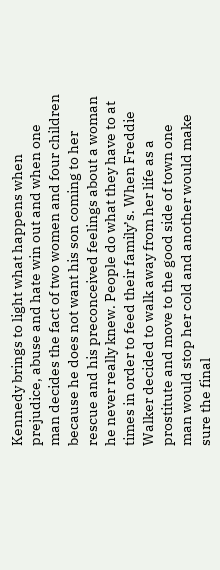Kennedy brings to light what happens when prejudice, abuse and hate win out and when one man decides the fact of two women and four children because he does not want his son coming to her rescue and his preconceived feelings about a woman he never really knew. People do what they have to at times in order to feed their family’s. When Freddie Walker decided to walk away from her life as a prostitute and move to the good side of town one man would stop her cold and another would make sure the final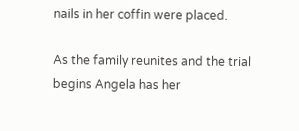nails in her coffin were placed.

As the family reunites and the trial begins Angela has her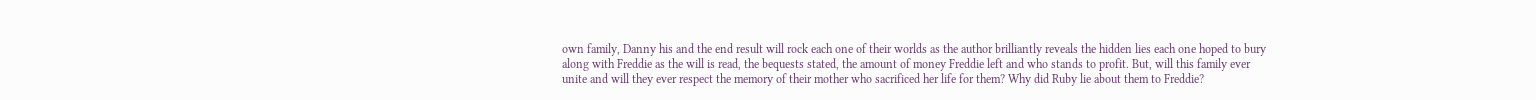own family, Danny his and the end result will rock each one of their worlds as the author brilliantly reveals the hidden lies each one hoped to bury along with Freddie as the will is read, the bequests stated, the amount of money Freddie left and who stands to profit. But, will this family ever unite and will they ever respect the memory of their mother who sacrificed her life for them? Why did Ruby lie about them to Freddie?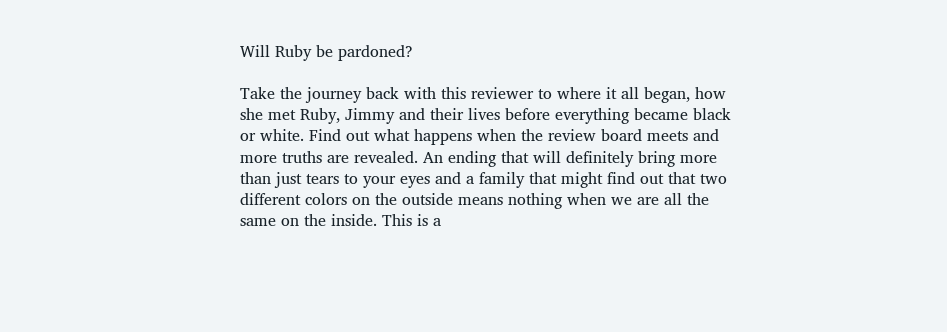Will Ruby be pardoned?

Take the journey back with this reviewer to where it all began, how she met Ruby, Jimmy and their lives before everything became black or white. Find out what happens when the review board meets and more truths are revealed. An ending that will definitely bring more than just tears to your eyes and a family that might find out that two different colors on the outside means nothing when we are all the same on the inside. This is a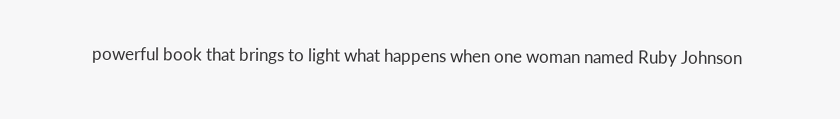powerful book that brings to light what happens when one woman named Ruby Johnson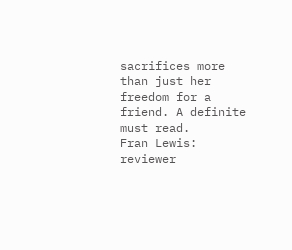sacrifices more than just her freedom for a friend. A definite must read.
Fran Lewis: reviewer